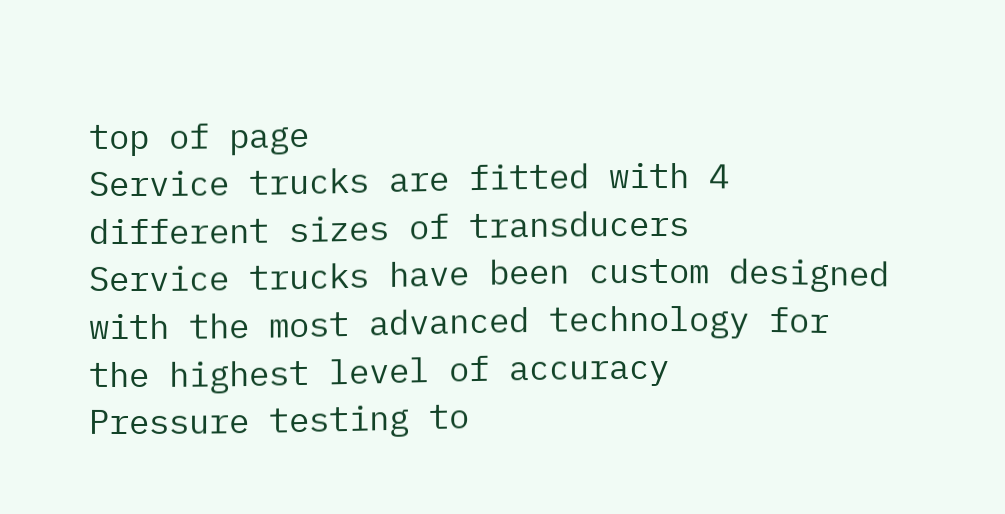top of page
Service trucks are fitted with 4 different sizes of transducers
Service trucks have been custom designed with the most advanced technology for the highest level of accuracy
Pressure testing to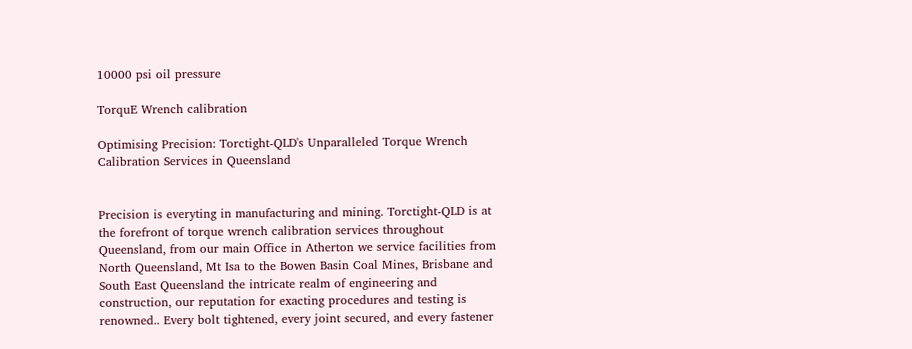10000 psi oil pressure

TorquE Wrench calibration

Optimising Precision: Torctight-QLD's Unparalleled Torque Wrench Calibration Services in Queensland


Precision is everyting in manufacturing and mining. Torctight-QLD is at the forefront of torque wrench calibration services throughout Queensland, from our main Office in Atherton we service facilities from North Queensland, Mt Isa to the Bowen Basin Coal Mines, Brisbane and South East Queensland the intricate realm of engineering and construction, our reputation for exacting procedures and testing is renowned.. Every bolt tightened, every joint secured, and every fastener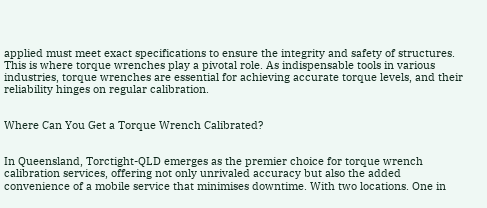applied must meet exact specifications to ensure the integrity and safety of structures. This is where torque wrenches play a pivotal role. As indispensable tools in various industries, torque wrenches are essential for achieving accurate torque levels, and their reliability hinges on regular calibration.


Where Can You Get a Torque Wrench Calibrated?


In Queensland, Torctight-QLD emerges as the premier choice for torque wrench calibration services, offering not only unrivaled accuracy but also the added convenience of a mobile service that minimises downtime. With two locations. One in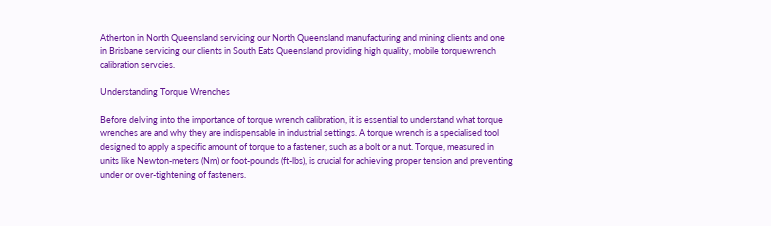Atherton in North Queensland servicing our North Queensland manufacturing and mining clients and one in Brisbane servicing our clients in South Eats Queensland providing high quality, mobile torquewrench calibration servcies.

Understanding Torque Wrenches

Before delving into the importance of torque wrench calibration, it is essential to understand what torque wrenches are and why they are indispensable in industrial settings. A torque wrench is a specialised tool designed to apply a specific amount of torque to a fastener, such as a bolt or a nut. Torque, measured in units like Newton-meters (Nm) or foot-pounds (ft-lbs), is crucial for achieving proper tension and preventing under or over-tightening of fasteners.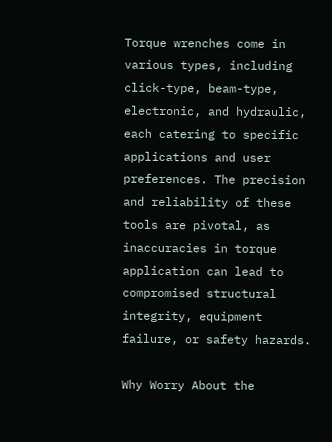Torque wrenches come in various types, including click-type, beam-type, electronic, and hydraulic, each catering to specific applications and user preferences. The precision and reliability of these tools are pivotal, as inaccuracies in torque application can lead to compromised structural integrity, equipment failure, or safety hazards.

Why Worry About the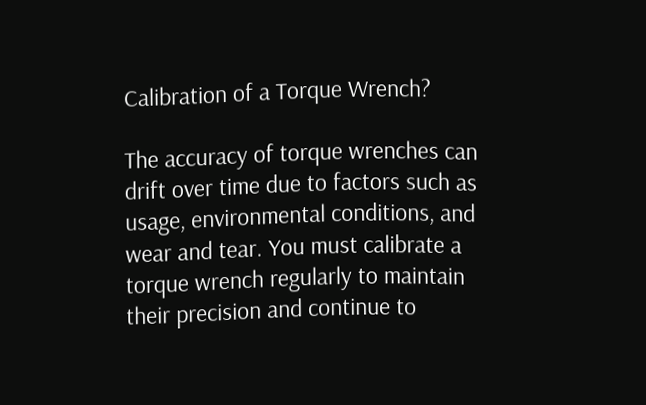Calibration of a Torque Wrench?

The accuracy of torque wrenches can drift over time due to factors such as usage, environmental conditions, and wear and tear. You must calibrate a torque wrench regularly to maintain their precision and continue to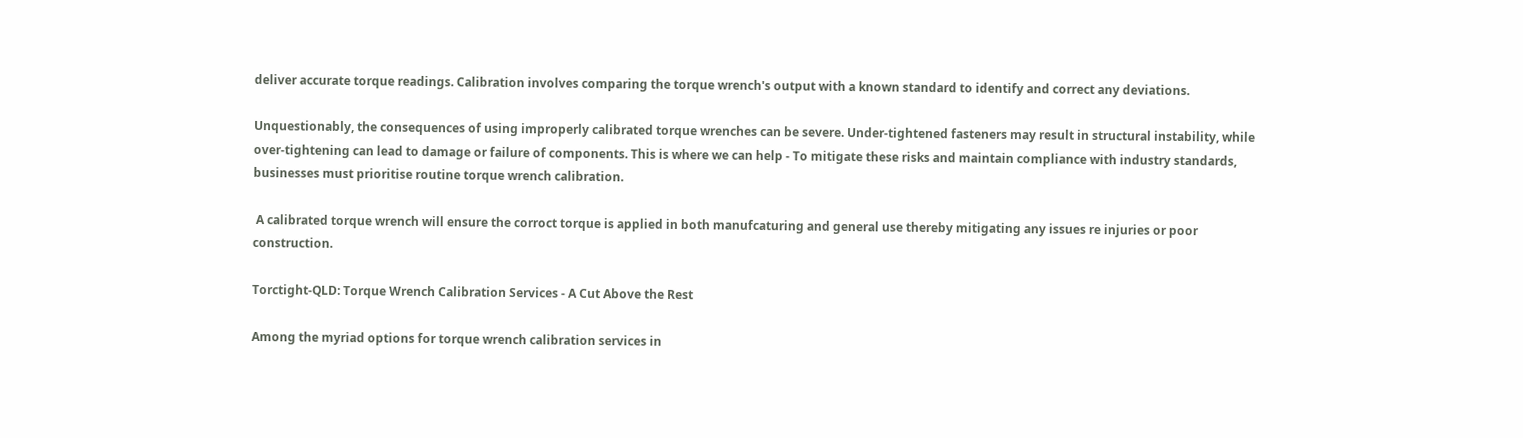deliver accurate torque readings. Calibration involves comparing the torque wrench's output with a known standard to identify and correct any deviations.

Unquestionably, the consequences of using improperly calibrated torque wrenches can be severe. Under-tightened fasteners may result in structural instability, while over-tightening can lead to damage or failure of components. This is where we can help - To mitigate these risks and maintain compliance with industry standards, businesses must prioritise routine torque wrench calibration.

 A calibrated torque wrench will ensure the corroct torque is applied in both manufcaturing and general use thereby mitigating any issues re injuries or poor construction.

Torctight-QLD: Torque Wrench Calibration Services - A Cut Above the Rest

Among the myriad options for torque wrench calibration services in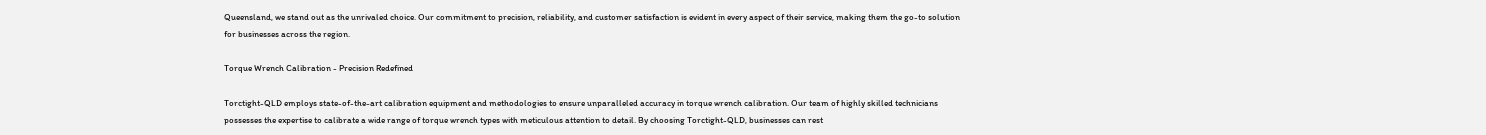Queensland, we stand out as the unrivaled choice. Our commitment to precision, reliability, and customer satisfaction is evident in every aspect of their service, making them the go-to solution for businesses across the region.

Torque Wrench Calibration - Precision Redefined

Torctight-QLD employs state-of-the-art calibration equipment and methodologies to ensure unparalleled accuracy in torque wrench calibration. Our team of highly skilled technicians possesses the expertise to calibrate a wide range of torque wrench types with meticulous attention to detail. By choosing Torctight-QLD, businesses can rest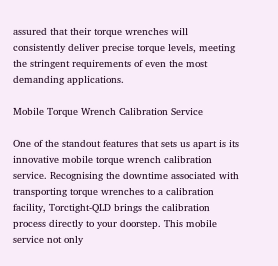assured that their torque wrenches will consistently deliver precise torque levels, meeting the stringent requirements of even the most demanding applications.

Mobile Torque Wrench Calibration Service

One of the standout features that sets us apart is its innovative mobile torque wrench calibration service. Recognising the downtime associated with transporting torque wrenches to a calibration facility, Torctight-QLD brings the calibration process directly to your doorstep. This mobile service not only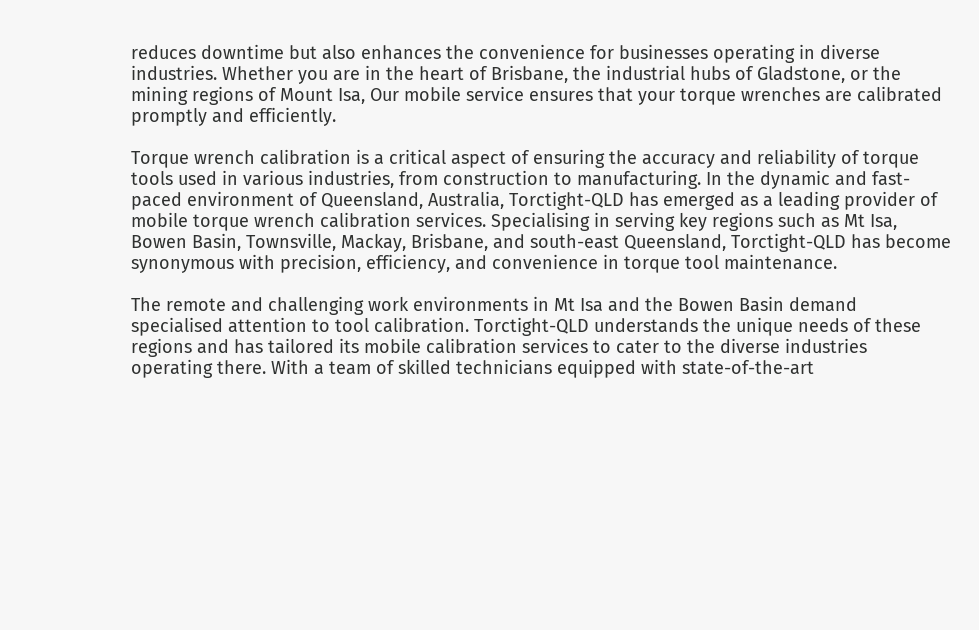reduces downtime but also enhances the convenience for businesses operating in diverse industries. Whether you are in the heart of Brisbane, the industrial hubs of Gladstone, or the mining regions of Mount Isa, Our mobile service ensures that your torque wrenches are calibrated promptly and efficiently.

Torque wrench calibration is a critical aspect of ensuring the accuracy and reliability of torque tools used in various industries, from construction to manufacturing. In the dynamic and fast-paced environment of Queensland, Australia, Torctight-QLD has emerged as a leading provider of mobile torque wrench calibration services. Specialising in serving key regions such as Mt Isa, Bowen Basin, Townsville, Mackay, Brisbane, and south-east Queensland, Torctight-QLD has become synonymous with precision, efficiency, and convenience in torque tool maintenance.

The remote and challenging work environments in Mt Isa and the Bowen Basin demand specialised attention to tool calibration. Torctight-QLD understands the unique needs of these regions and has tailored its mobile calibration services to cater to the diverse industries operating there. With a team of skilled technicians equipped with state-of-the-art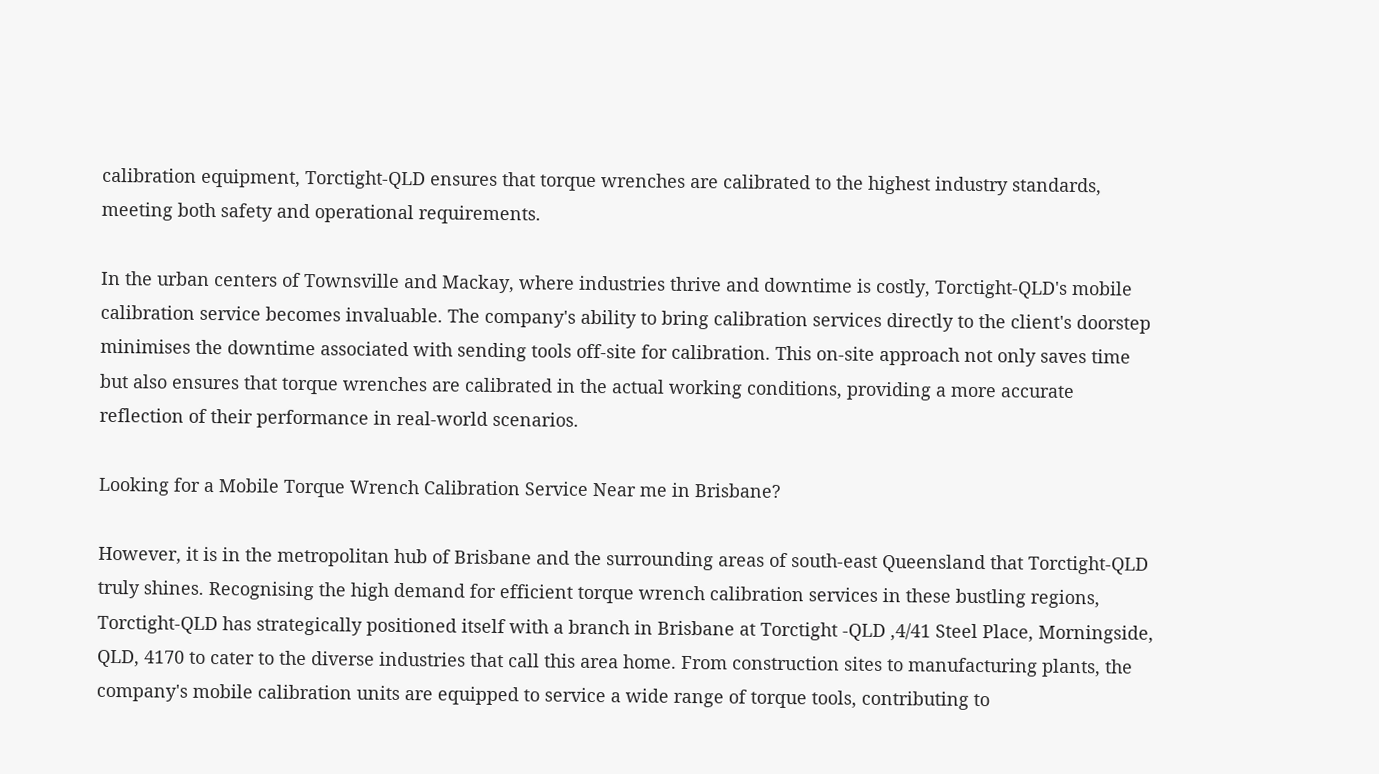calibration equipment, Torctight-QLD ensures that torque wrenches are calibrated to the highest industry standards, meeting both safety and operational requirements.

In the urban centers of Townsville and Mackay, where industries thrive and downtime is costly, Torctight-QLD's mobile calibration service becomes invaluable. The company's ability to bring calibration services directly to the client's doorstep minimises the downtime associated with sending tools off-site for calibration. This on-site approach not only saves time but also ensures that torque wrenches are calibrated in the actual working conditions, providing a more accurate reflection of their performance in real-world scenarios.

Looking for a Mobile Torque Wrench Calibration Service Near me in Brisbane?

However, it is in the metropolitan hub of Brisbane and the surrounding areas of south-east Queensland that Torctight-QLD truly shines. Recognising the high demand for efficient torque wrench calibration services in these bustling regions, Torctight-QLD has strategically positioned itself with a branch in Brisbane at Torctight -QLD ,4/41 Steel Place, Morningside, QLD, 4170 to cater to the diverse industries that call this area home. From construction sites to manufacturing plants, the company's mobile calibration units are equipped to service a wide range of torque tools, contributing to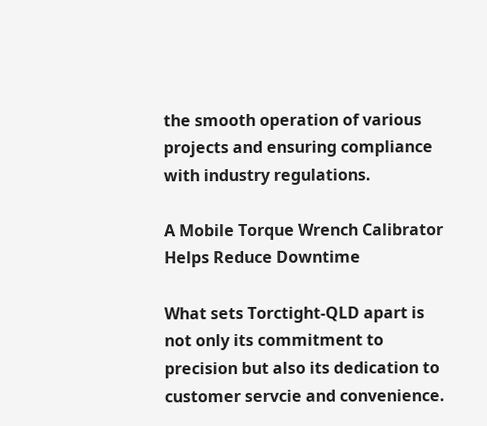the smooth operation of various projects and ensuring compliance with industry regulations.

A Mobile Torque Wrench Calibrator Helps Reduce Downtime

What sets Torctight-QLD apart is not only its commitment to precision but also its dedication to customer servcie and convenience.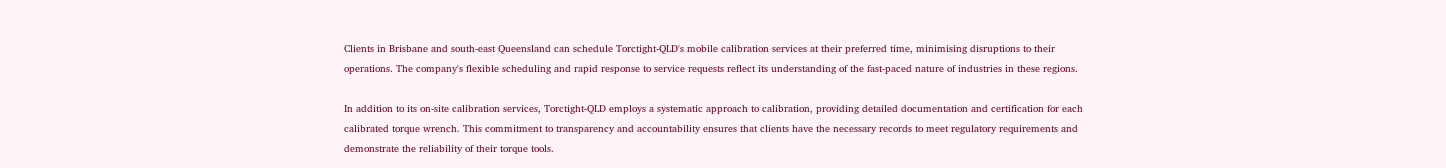Clients in Brisbane and south-east Queensland can schedule Torctight-QLD's mobile calibration services at their preferred time, minimising disruptions to their operations. The company's flexible scheduling and rapid response to service requests reflect its understanding of the fast-paced nature of industries in these regions.

In addition to its on-site calibration services, Torctight-QLD employs a systematic approach to calibration, providing detailed documentation and certification for each calibrated torque wrench. This commitment to transparency and accountability ensures that clients have the necessary records to meet regulatory requirements and demonstrate the reliability of their torque tools.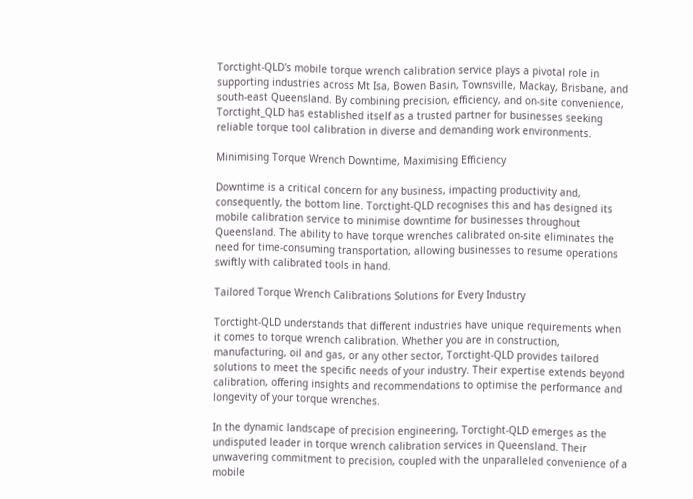Torctight-QLD's mobile torque wrench calibration service plays a pivotal role in supporting industries across Mt Isa, Bowen Basin, Townsville, Mackay, Brisbane, and south-east Queensland. By combining precision, efficiency, and on-site convenience, Torctight_QLD has established itself as a trusted partner for businesses seeking reliable torque tool calibration in diverse and demanding work environments.

Minimising Torque Wrench Downtime, Maximising Efficiency

Downtime is a critical concern for any business, impacting productivity and, consequently, the bottom line. Torctight-QLD recognises this and has designed its mobile calibration service to minimise downtime for businesses throughout Queensland. The ability to have torque wrenches calibrated on-site eliminates the need for time-consuming transportation, allowing businesses to resume operations swiftly with calibrated tools in hand.

Tailored Torque Wrench Calibrations Solutions for Every Industry

Torctight-QLD understands that different industries have unique requirements when it comes to torque wrench calibration. Whether you are in construction, manufacturing, oil and gas, or any other sector, Torctight-QLD provides tailored solutions to meet the specific needs of your industry. Their expertise extends beyond calibration, offering insights and recommendations to optimise the performance and longevity of your torque wrenches.

In the dynamic landscape of precision engineering, Torctight-QLD emerges as the undisputed leader in torque wrench calibration services in Queensland. Their unwavering commitment to precision, coupled with the unparalleled convenience of a mobile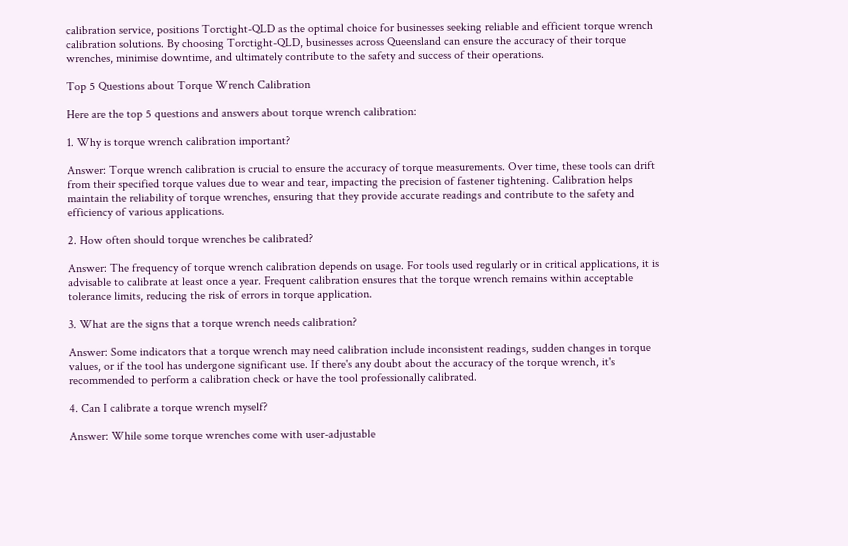calibration service, positions Torctight-QLD as the optimal choice for businesses seeking reliable and efficient torque wrench calibration solutions. By choosing Torctight-QLD, businesses across Queensland can ensure the accuracy of their torque wrenches, minimise downtime, and ultimately contribute to the safety and success of their operations.

Top 5 Questions about Torque Wrench Calibration

Here are the top 5 questions and answers about torque wrench calibration:

1. Why is torque wrench calibration important?

Answer: Torque wrench calibration is crucial to ensure the accuracy of torque measurements. Over time, these tools can drift from their specified torque values due to wear and tear, impacting the precision of fastener tightening. Calibration helps maintain the reliability of torque wrenches, ensuring that they provide accurate readings and contribute to the safety and efficiency of various applications.

2. How often should torque wrenches be calibrated?

Answer: The frequency of torque wrench calibration depends on usage. For tools used regularly or in critical applications, it is advisable to calibrate at least once a year. Frequent calibration ensures that the torque wrench remains within acceptable tolerance limits, reducing the risk of errors in torque application.

3. What are the signs that a torque wrench needs calibration?

Answer: Some indicators that a torque wrench may need calibration include inconsistent readings, sudden changes in torque values, or if the tool has undergone significant use. If there's any doubt about the accuracy of the torque wrench, it's recommended to perform a calibration check or have the tool professionally calibrated.

4. Can I calibrate a torque wrench myself?

Answer: While some torque wrenches come with user-adjustable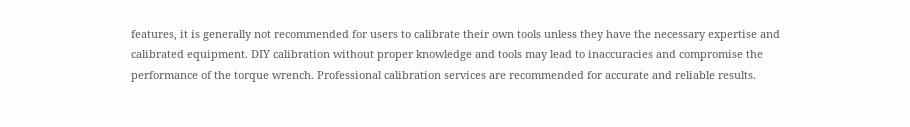features, it is generally not recommended for users to calibrate their own tools unless they have the necessary expertise and calibrated equipment. DIY calibration without proper knowledge and tools may lead to inaccuracies and compromise the performance of the torque wrench. Professional calibration services are recommended for accurate and reliable results.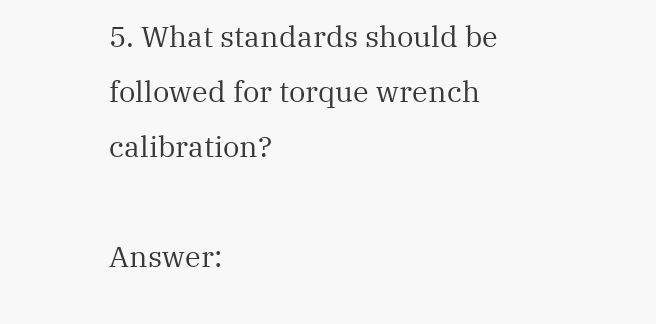5. What standards should be followed for torque wrench calibration?

Answer: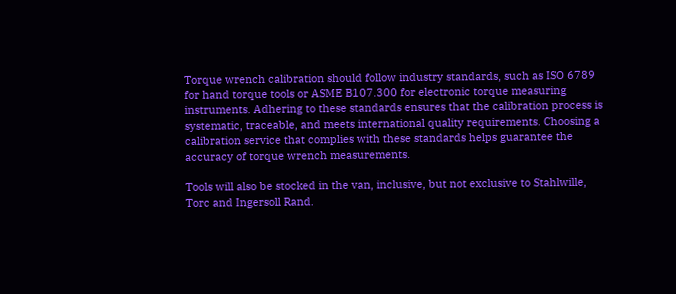Torque wrench calibration should follow industry standards, such as ISO 6789 for hand torque tools or ASME B107.300 for electronic torque measuring instruments. Adhering to these standards ensures that the calibration process is systematic, traceable, and meets international quality requirements. Choosing a calibration service that complies with these standards helps guarantee the accuracy of torque wrench measurements.

Tools will also be stocked in the van, inclusive, but not exclusive to Stahlwille, Torc and Ingersoll Rand.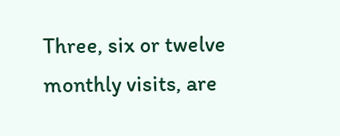Three, six or twelve monthly visits, are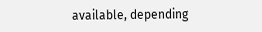available, depending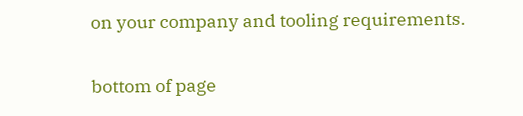on your company and tooling requirements.

bottom of page